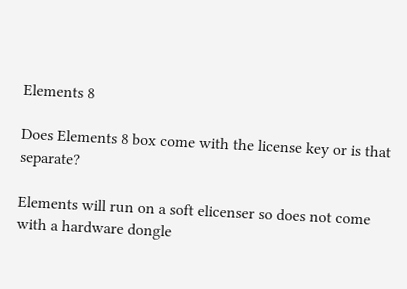Elements 8

Does Elements 8 box come with the license key or is that separate?

Elements will run on a soft elicenser so does not come with a hardware dongle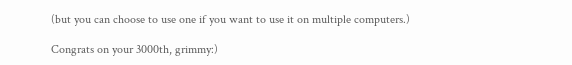(but you can choose to use one if you want to use it on multiple computers.)

Congrats on your 3000th, grimmy:)